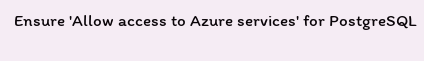Ensure 'Allow access to Azure services' for PostgreSQL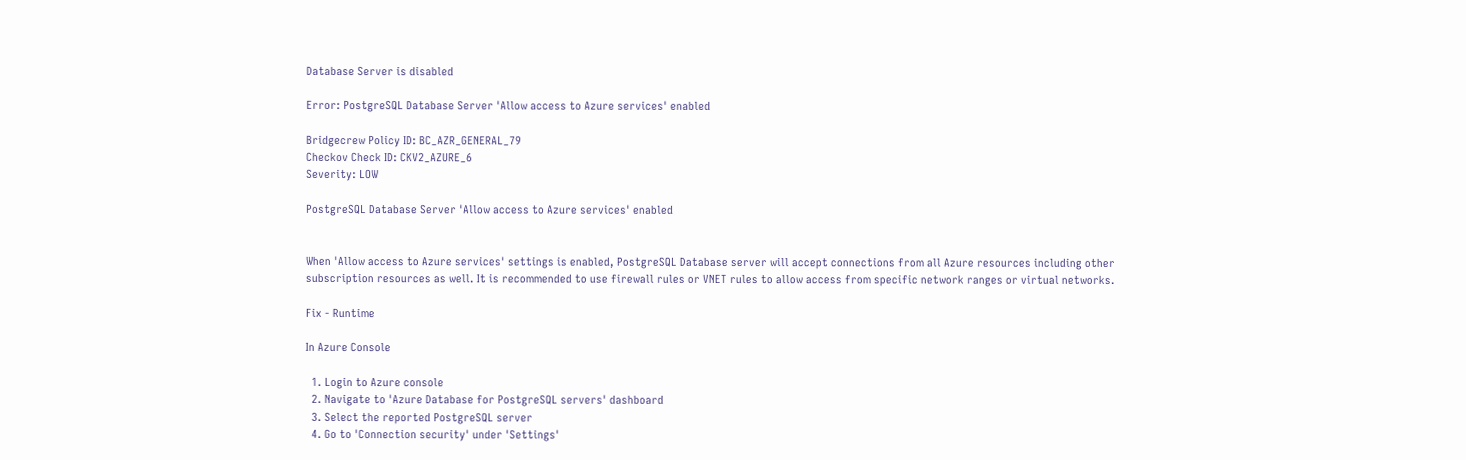Database Server is disabled

Error: PostgreSQL Database Server 'Allow access to Azure services' enabled

Bridgecrew Policy ID: BC_AZR_GENERAL_79
Checkov Check ID: CKV2_AZURE_6
Severity: LOW

PostgreSQL Database Server 'Allow access to Azure services' enabled


When 'Allow access to Azure services' settings is enabled, PostgreSQL Database server will accept connections from all Azure resources including other subscription resources as well. It is recommended to use firewall rules or VNET rules to allow access from specific network ranges or virtual networks.

Fix - Runtime

In Azure Console

  1. Login to Azure console
  2. Navigate to 'Azure Database for PostgreSQL servers' dashboard
  3. Select the reported PostgreSQL server
  4. Go to 'Connection security' under 'Settings'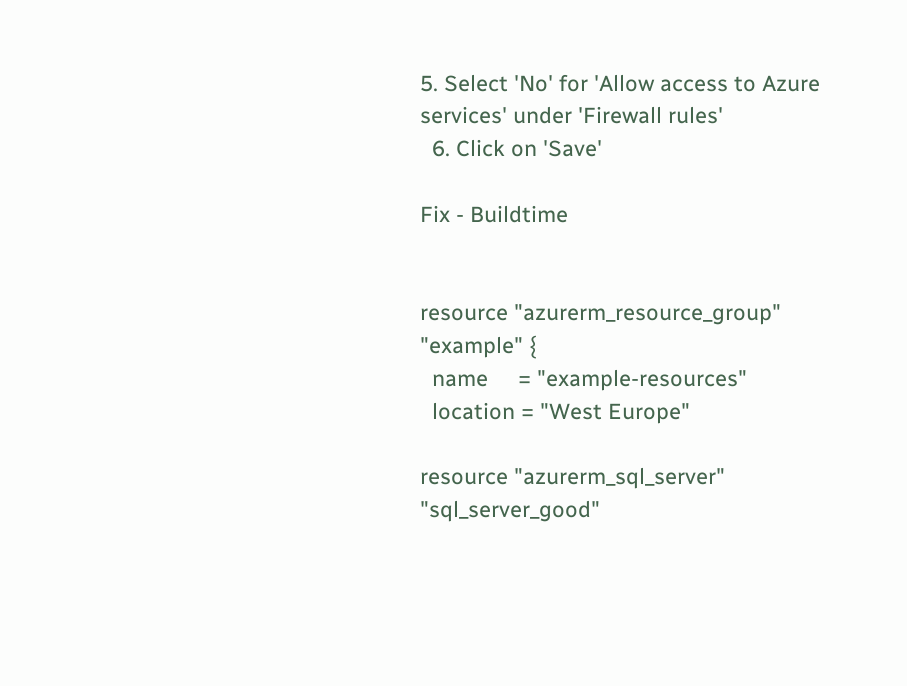5. Select 'No' for 'Allow access to Azure services' under 'Firewall rules'
  6. Click on 'Save'

Fix - Buildtime


resource "azurerm_resource_group" "example" {
  name     = "example-resources"
  location = "West Europe"

resource "azurerm_sql_server" "sql_server_good"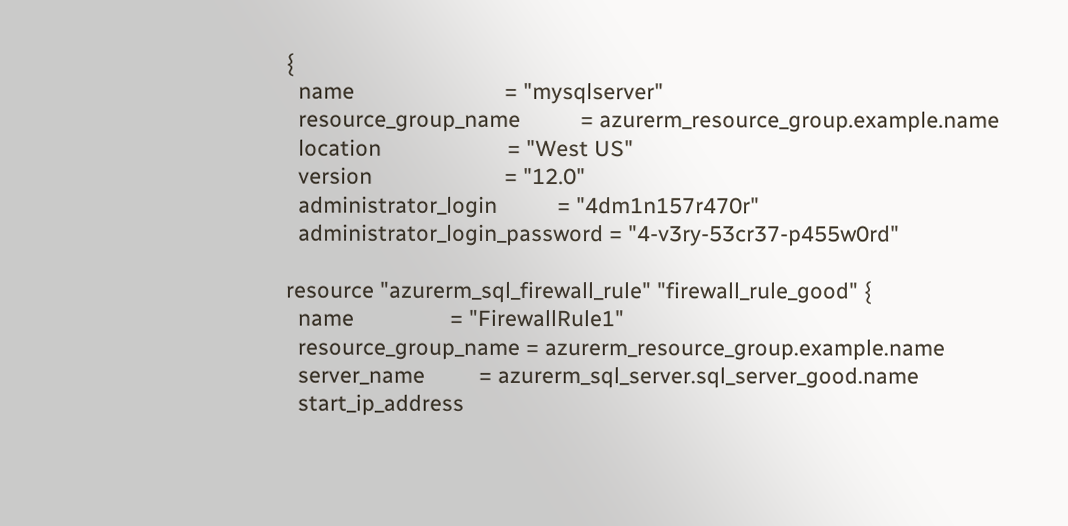{
  name                         = "mysqlserver"
  resource_group_name          = azurerm_resource_group.example.name
  location                     = "West US"
  version                      = "12.0"
  administrator_login          = "4dm1n157r470r"
  administrator_login_password = "4-v3ry-53cr37-p455w0rd"

resource "azurerm_sql_firewall_rule" "firewall_rule_good" {
  name                = "FirewallRule1"
  resource_group_name = azurerm_resource_group.example.name
  server_name         = azurerm_sql_server.sql_server_good.name
  start_ip_address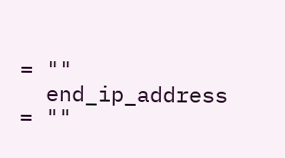= ""
  end_ip_address      = ""